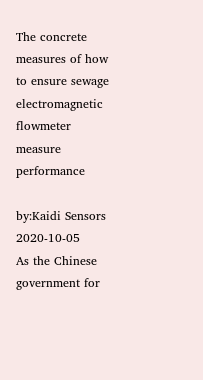The concrete measures of how to ensure sewage electromagnetic flowmeter measure performance

by:Kaidi Sensors     2020-10-05
As the Chinese government for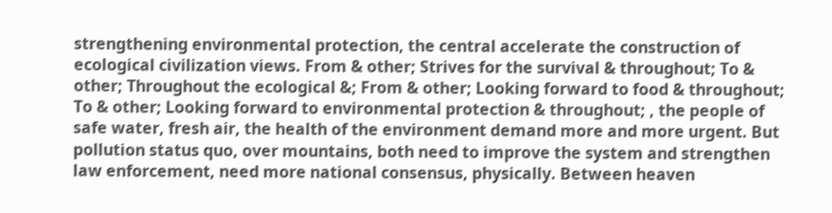strengthening environmental protection, the central accelerate the construction of ecological civilization views. From & other; Strives for the survival & throughout; To & other; Throughout the ecological &; From & other; Looking forward to food & throughout; To & other; Looking forward to environmental protection & throughout; , the people of safe water, fresh air, the health of the environment demand more and more urgent. But pollution status quo, over mountains, both need to improve the system and strengthen law enforcement, need more national consensus, physically. Between heaven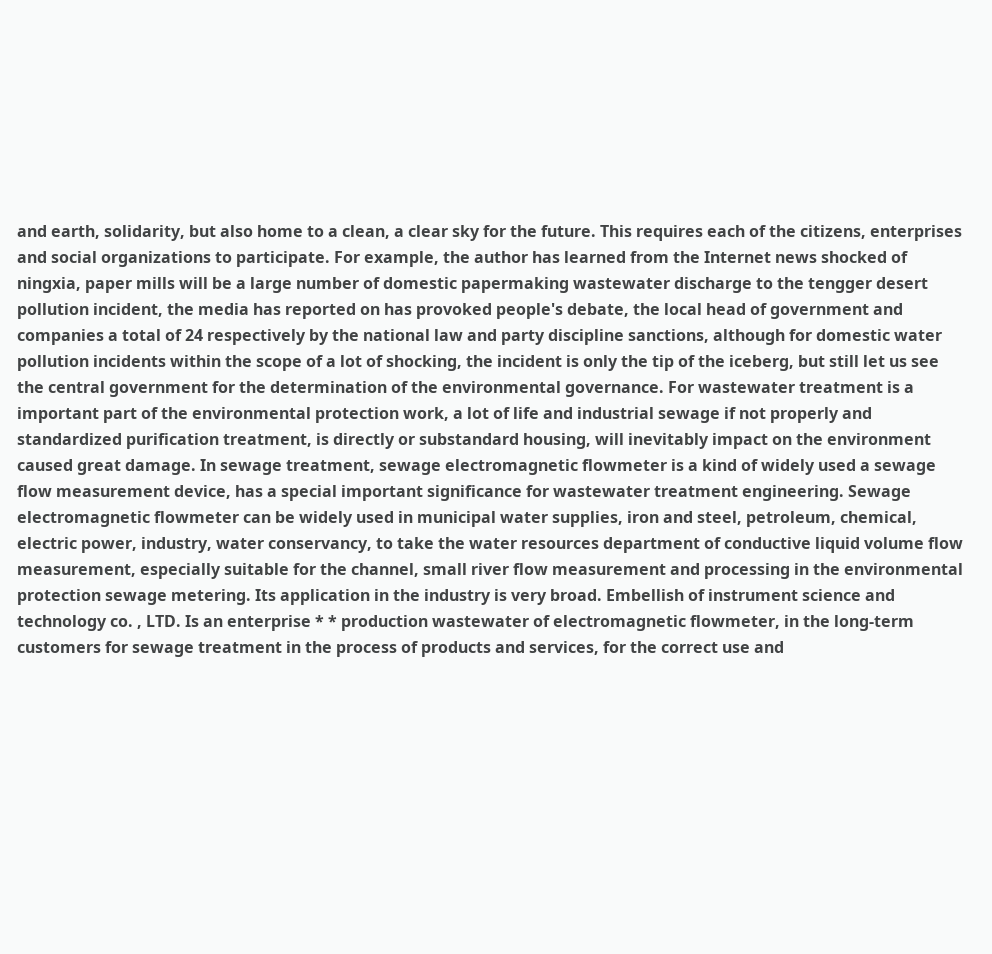and earth, solidarity, but also home to a clean, a clear sky for the future. This requires each of the citizens, enterprises and social organizations to participate. For example, the author has learned from the Internet news shocked of ningxia, paper mills will be a large number of domestic papermaking wastewater discharge to the tengger desert pollution incident, the media has reported on has provoked people's debate, the local head of government and companies a total of 24 respectively by the national law and party discipline sanctions, although for domestic water pollution incidents within the scope of a lot of shocking, the incident is only the tip of the iceberg, but still let us see the central government for the determination of the environmental governance. For wastewater treatment is a important part of the environmental protection work, a lot of life and industrial sewage if not properly and standardized purification treatment, is directly or substandard housing, will inevitably impact on the environment caused great damage. In sewage treatment, sewage electromagnetic flowmeter is a kind of widely used a sewage flow measurement device, has a special important significance for wastewater treatment engineering. Sewage electromagnetic flowmeter can be widely used in municipal water supplies, iron and steel, petroleum, chemical, electric power, industry, water conservancy, to take the water resources department of conductive liquid volume flow measurement, especially suitable for the channel, small river flow measurement and processing in the environmental protection sewage metering. Its application in the industry is very broad. Embellish of instrument science and technology co. , LTD. Is an enterprise * * production wastewater of electromagnetic flowmeter, in the long-term customers for sewage treatment in the process of products and services, for the correct use and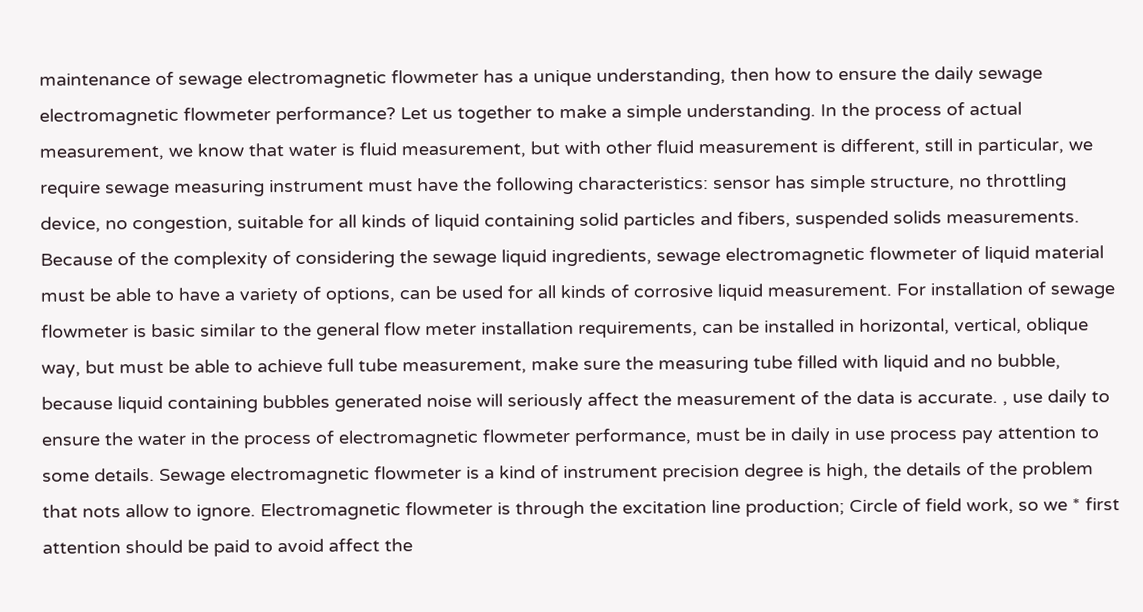maintenance of sewage electromagnetic flowmeter has a unique understanding, then how to ensure the daily sewage electromagnetic flowmeter performance? Let us together to make a simple understanding. In the process of actual measurement, we know that water is fluid measurement, but with other fluid measurement is different, still in particular, we require sewage measuring instrument must have the following characteristics: sensor has simple structure, no throttling device, no congestion, suitable for all kinds of liquid containing solid particles and fibers, suspended solids measurements. Because of the complexity of considering the sewage liquid ingredients, sewage electromagnetic flowmeter of liquid material must be able to have a variety of options, can be used for all kinds of corrosive liquid measurement. For installation of sewage flowmeter is basic similar to the general flow meter installation requirements, can be installed in horizontal, vertical, oblique way, but must be able to achieve full tube measurement, make sure the measuring tube filled with liquid and no bubble, because liquid containing bubbles generated noise will seriously affect the measurement of the data is accurate. , use daily to ensure the water in the process of electromagnetic flowmeter performance, must be in daily in use process pay attention to some details. Sewage electromagnetic flowmeter is a kind of instrument precision degree is high, the details of the problem that nots allow to ignore. Electromagnetic flowmeter is through the excitation line production; Circle of field work, so we * first attention should be paid to avoid affect the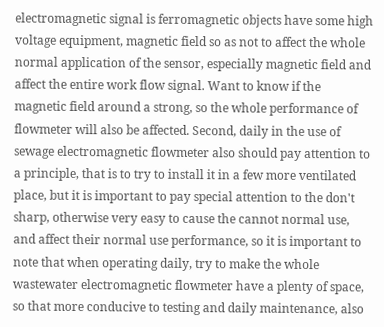electromagnetic signal is ferromagnetic objects have some high voltage equipment, magnetic field so as not to affect the whole normal application of the sensor, especially magnetic field and affect the entire work flow signal. Want to know if the magnetic field around a strong, so the whole performance of flowmeter will also be affected. Second, daily in the use of sewage electromagnetic flowmeter also should pay attention to a principle, that is to try to install it in a few more ventilated place, but it is important to pay special attention to the don't sharp, otherwise very easy to cause the cannot normal use, and affect their normal use performance, so it is important to note that when operating daily, try to make the whole wastewater electromagnetic flowmeter have a plenty of space, so that more conducive to testing and daily maintenance, also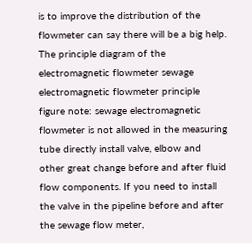is to improve the distribution of the flowmeter can say there will be a big help. The principle diagram of the electromagnetic flowmeter sewage electromagnetic flowmeter principle figure note: sewage electromagnetic flowmeter is not allowed in the measuring tube directly install valve, elbow and other great change before and after fluid flow components. If you need to install the valve in the pipeline before and after the sewage flow meter,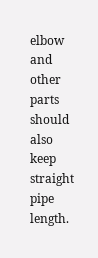elbow and other parts should also keep straight pipe length.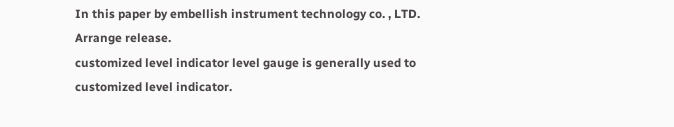In this paper by embellish instrument technology co. , LTD. Arrange release.
customized level indicator level gauge is generally used to customized level indicator.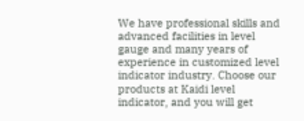We have professional skills and advanced facilities in level gauge and many years of experience in customized level indicator industry. Choose our products at Kaidi level indicator, and you will get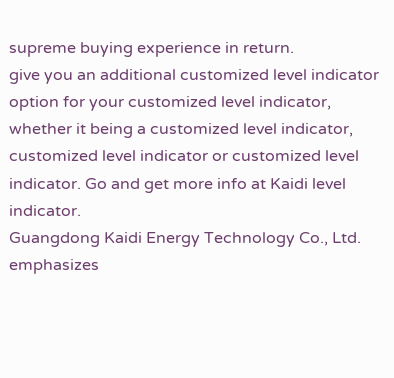supreme buying experience in return.
give you an additional customized level indicator option for your customized level indicator, whether it being a customized level indicator, customized level indicator or customized level indicator. Go and get more info at Kaidi level indicator.
Guangdong Kaidi Energy Technology Co., Ltd. emphasizes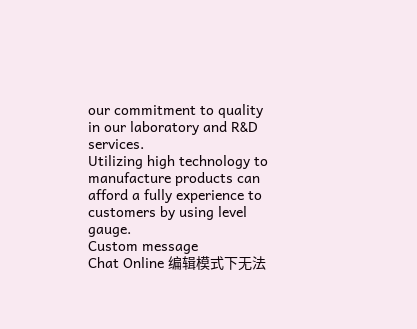our commitment to quality in our laboratory and R&D services.
Utilizing high technology to manufacture products can afford a fully experience to customers by using level gauge.
Custom message
Chat Online 编辑模式下无法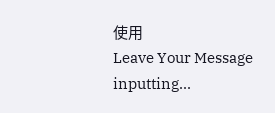使用
Leave Your Message inputting...